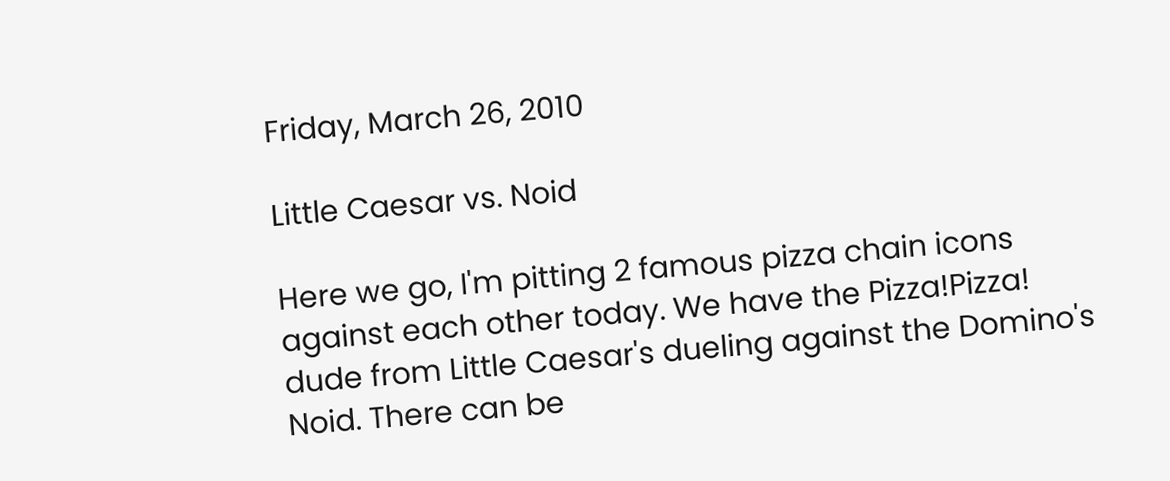Friday, March 26, 2010

Little Caesar vs. Noid

Here we go, I'm pitting 2 famous pizza chain icons against each other today. We have the Pizza!Pizza! dude from Little Caesar's dueling against the Domino's Noid. There can be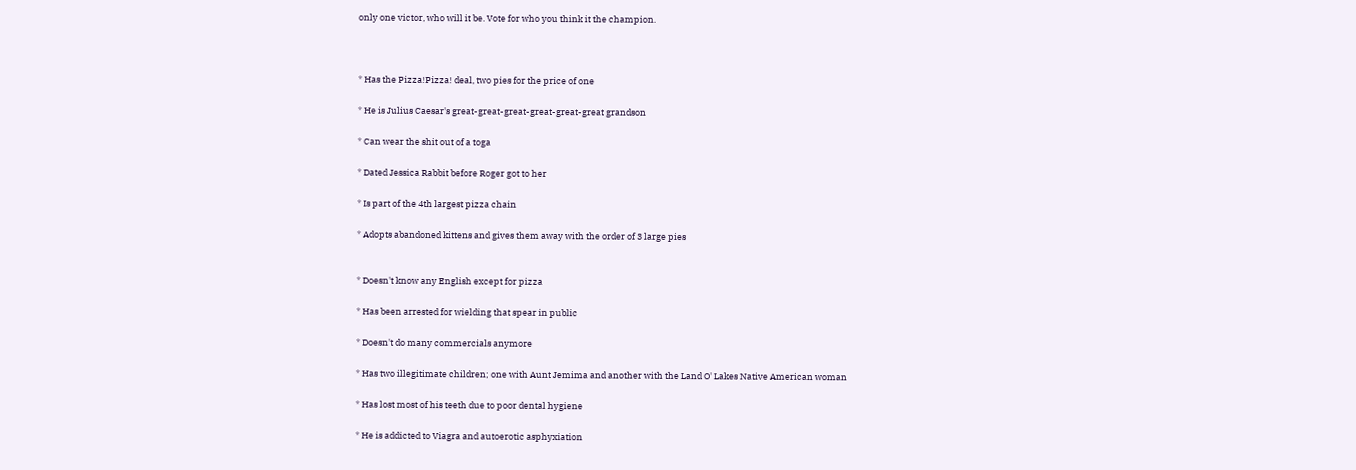only one victor, who will it be. Vote for who you think it the champion.



* Has the Pizza!Pizza! deal, two pies for the price of one

* He is Julius Caesar's great-great-great-great-great-great grandson

* Can wear the shit out of a toga

* Dated Jessica Rabbit before Roger got to her

* Is part of the 4th largest pizza chain

* Adopts abandoned kittens and gives them away with the order of 3 large pies


* Doesn't know any English except for pizza

* Has been arrested for wielding that spear in public

* Doesn't do many commercials anymore

* Has two illegitimate children; one with Aunt Jemima and another with the Land O' Lakes Native American woman

* Has lost most of his teeth due to poor dental hygiene

* He is addicted to Viagra and autoerotic asphyxiation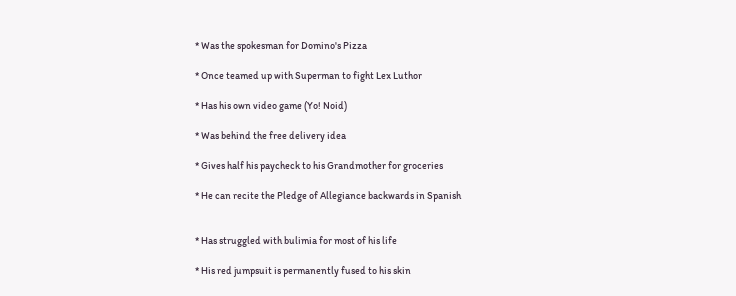* Was the spokesman for Domino's Pizza

* Once teamed up with Superman to fight Lex Luthor

* Has his own video game (Yo! Noid)

* Was behind the free delivery idea

* Gives half his paycheck to his Grandmother for groceries

* He can recite the Pledge of Allegiance backwards in Spanish


* Has struggled with bulimia for most of his life

* His red jumpsuit is permanently fused to his skin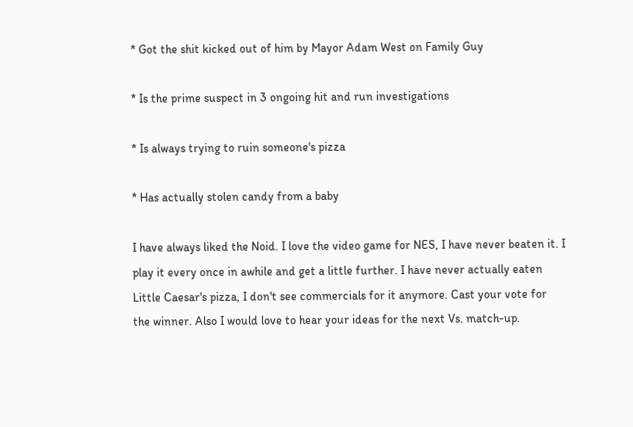* Got the shit kicked out of him by Mayor Adam West on Family Guy

* Is the prime suspect in 3 ongoing hit and run investigations

* Is always trying to ruin someone's pizza

* Has actually stolen candy from a baby

I have always liked the Noid. I love the video game for NES, I have never beaten it. I play it every once in awhile and get a little further. I have never actually eaten Little Caesar's pizza, I don't see commercials for it anymore. Cast your vote for the winner. Also I would love to hear your ideas for the next Vs. match-up.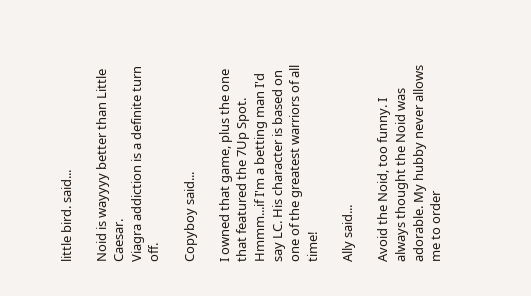little bird. said...

Noid is wayyyy better than Little Caesar.
Viagra addiction is a definite turn off.

Copyboy said...

I owned that game, plus the one that featured the 7Up Spot. Hmmm...if I'm a betting man I'd say LC. His character is based on one of the greatest warriors of all time!

Ally said...

Avoid the Noid, too funny. I always thought the Noid was adorable. My hubby never allows me to order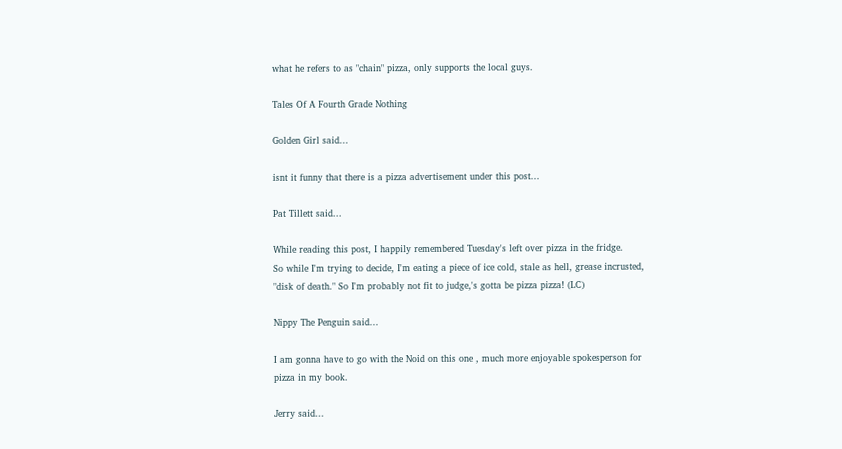what he refers to as "chain" pizza, only supports the local guys.

Tales Of A Fourth Grade Nothing

Golden Girl said...

isnt it funny that there is a pizza advertisement under this post...

Pat Tillett said...

While reading this post, I happily remembered Tuesday's left over pizza in the fridge.
So while I'm trying to decide, I'm eating a piece of ice cold, stale as hell, grease incrusted, "disk of death." So I'm probably not fit to judge,'s gotta be pizza pizza! (LC)

Nippy The Penguin said...

I am gonna have to go with the Noid on this one , much more enjoyable spokesperson for pizza in my book.

Jerry said...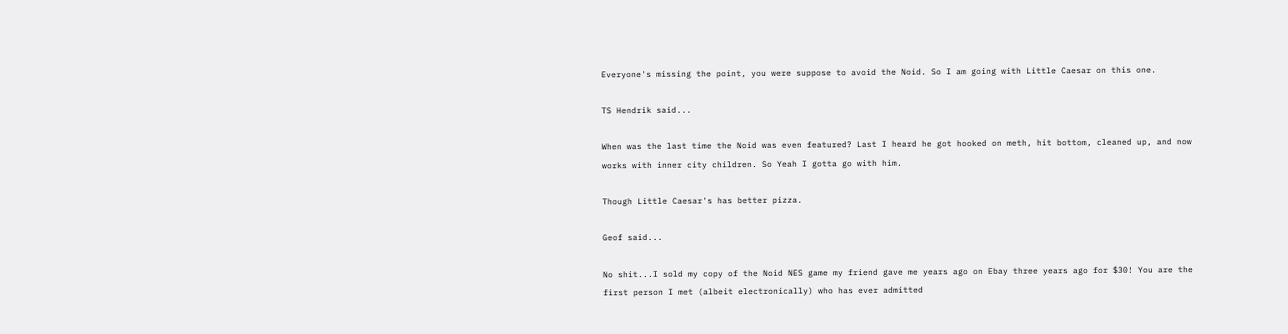Everyone's missing the point, you were suppose to avoid the Noid. So I am going with Little Caesar on this one.

TS Hendrik said...

When was the last time the Noid was even featured? Last I heard he got hooked on meth, hit bottom, cleaned up, and now works with inner city children. So Yeah I gotta go with him.

Though Little Caesar's has better pizza.

Geof said...

No shit...I sold my copy of the Noid NES game my friend gave me years ago on Ebay three years ago for $30! You are the first person I met (albeit electronically) who has ever admitted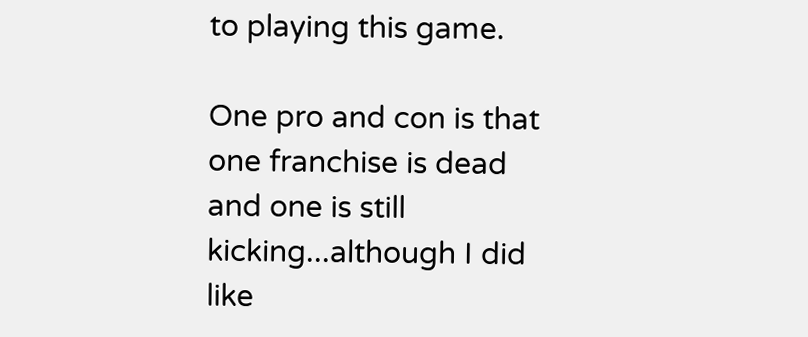to playing this game.

One pro and con is that one franchise is dead and one is still kicking...although I did like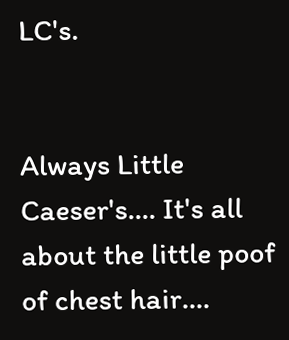LC's.


Always Little Caeser's.... It's all about the little poof of chest hair....